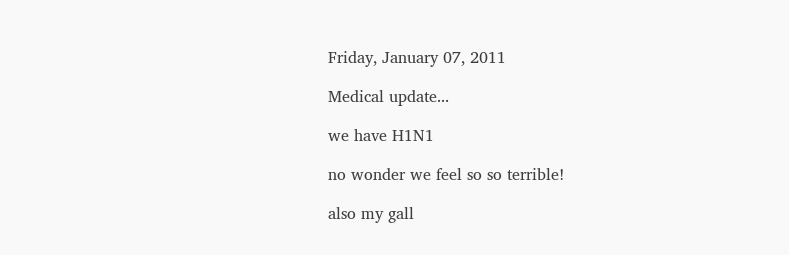Friday, January 07, 2011

Medical update...

we have H1N1

no wonder we feel so so terrible!

also my gall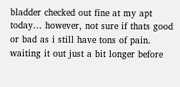bladder checked out fine at my apt today... however, not sure if thats good or bad as i still have tons of pain. waiting it out just a bit longer before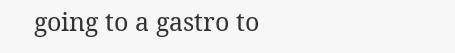going to a gastro to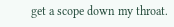get a scope down my throat.